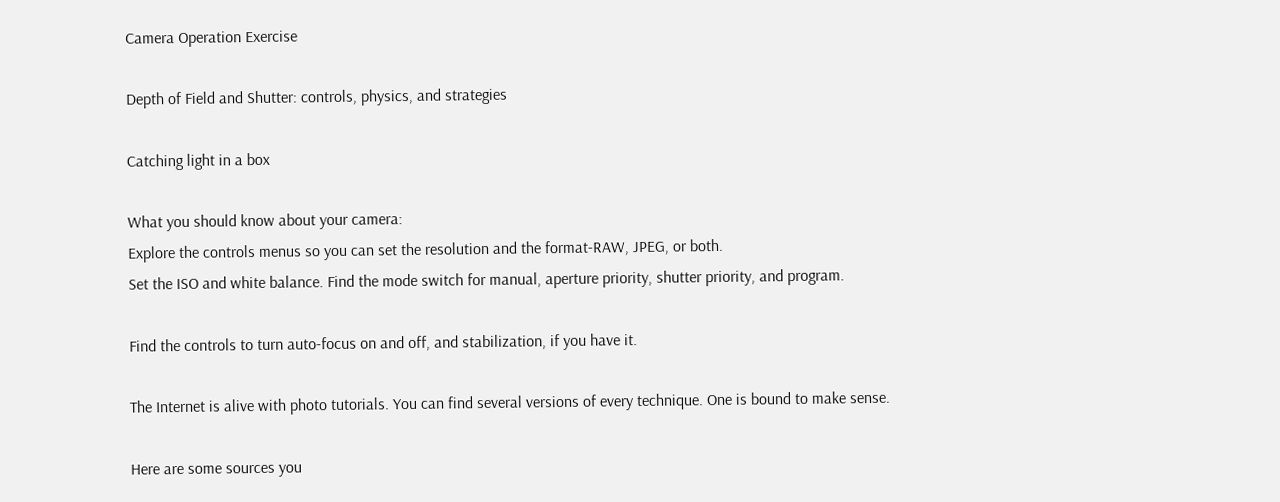Camera Operation Exercise

Depth of Field and Shutter: controls, physics, and strategies

Catching light in a box

What you should know about your camera:
Explore the controls menus so you can set the resolution and the format-RAW, JPEG, or both.
Set the ISO and white balance. Find the mode switch for manual, aperture priority, shutter priority, and program.

Find the controls to turn auto-focus on and off, and stabilization, if you have it.

The Internet is alive with photo tutorials. You can find several versions of every technique. One is bound to make sense.

Here are some sources you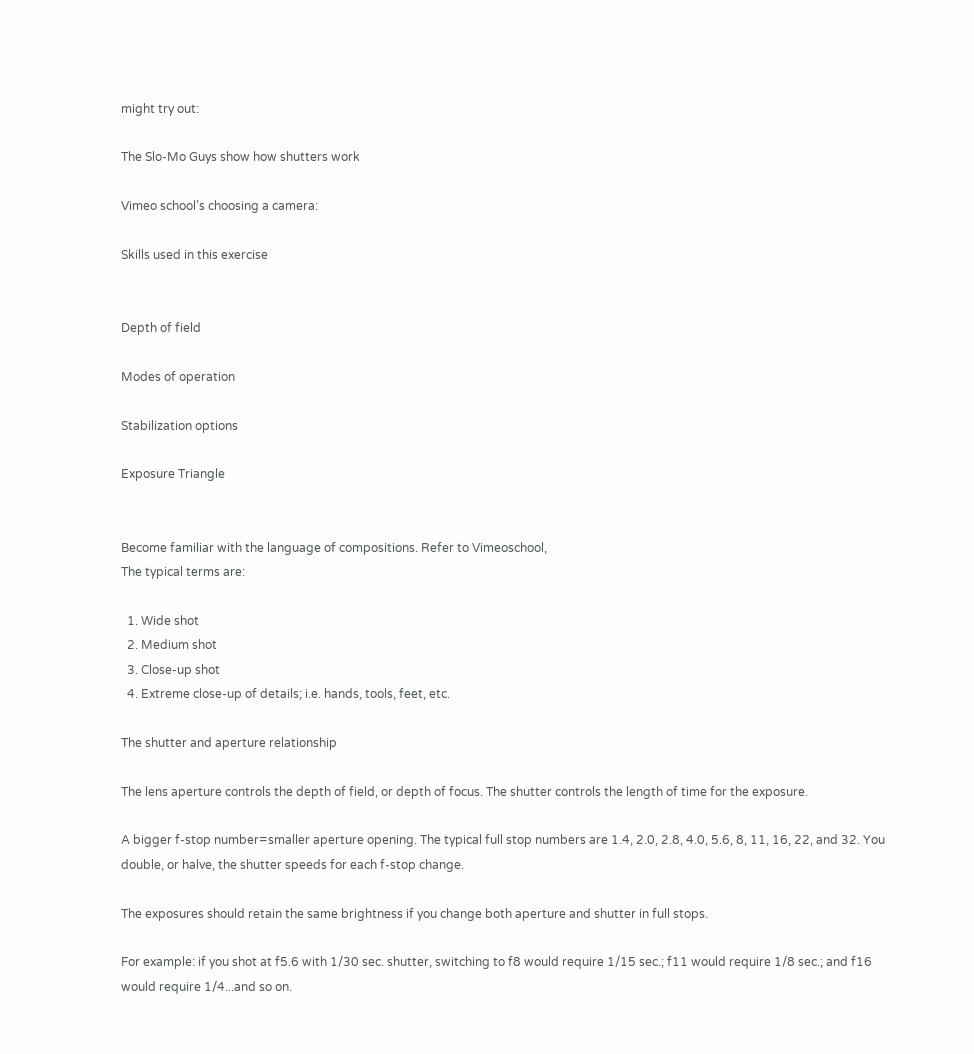might try out:

The Slo-Mo Guys show how shutters work

Vimeo school’s choosing a camera:

Skills used in this exercise


Depth of field

Modes of operation

Stabilization options

Exposure Triangle


Become familiar with the language of compositions. Refer to Vimeoschool,
The typical terms are:

  1. Wide shot
  2. Medium shot
  3. Close-up shot
  4. Extreme close-up of details; i.e. hands, tools, feet, etc.

The shutter and aperture relationship

The lens aperture controls the depth of field, or depth of focus. The shutter controls the length of time for the exposure.

A bigger f-stop number=smaller aperture opening. The typical full stop numbers are 1.4, 2.0, 2.8, 4.0, 5.6, 8, 11, 16, 22, and 32. You double, or halve, the shutter speeds for each f-stop change.

The exposures should retain the same brightness if you change both aperture and shutter in full stops.

For example: if you shot at f5.6 with 1/30 sec. shutter, switching to f8 would require 1/15 sec.; f11 would require 1/8 sec.; and f16 would require 1/4...and so on.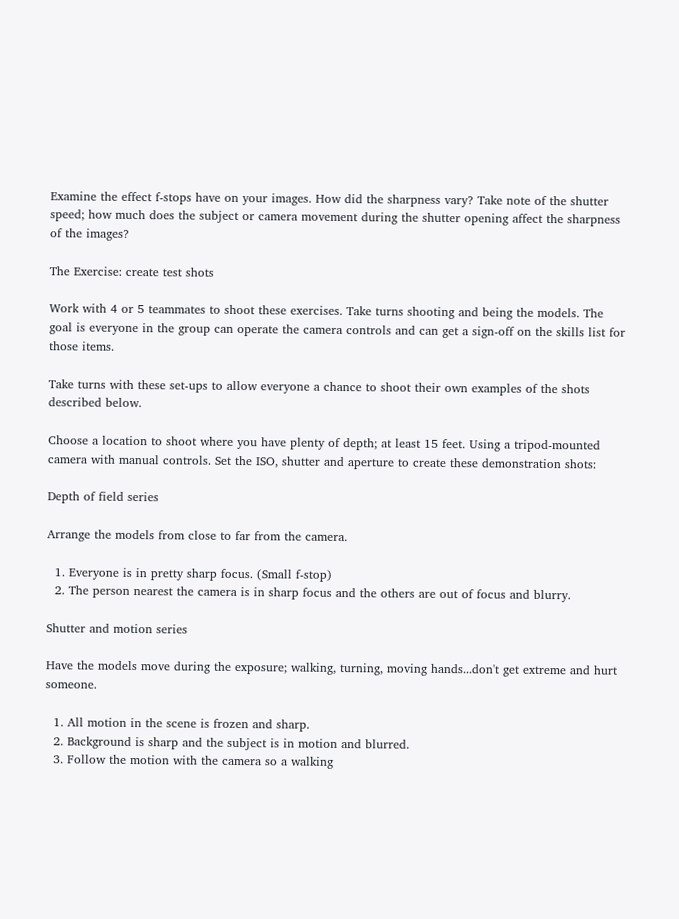Examine the effect f-stops have on your images. How did the sharpness vary? Take note of the shutter speed; how much does the subject or camera movement during the shutter opening affect the sharpness of the images?

The Exercise: create test shots

Work with 4 or 5 teammates to shoot these exercises. Take turns shooting and being the models. The goal is everyone in the group can operate the camera controls and can get a sign-off on the skills list for those items.

Take turns with these set-ups to allow everyone a chance to shoot their own examples of the shots described below.

Choose a location to shoot where you have plenty of depth; at least 15 feet. Using a tripod-mounted camera with manual controls. Set the ISO, shutter and aperture to create these demonstration shots:

Depth of field series

Arrange the models from close to far from the camera.

  1. Everyone is in pretty sharp focus. (Small f-stop)
  2. The person nearest the camera is in sharp focus and the others are out of focus and blurry.

Shutter and motion series

Have the models move during the exposure; walking, turning, moving hands...don't get extreme and hurt someone.

  1. All motion in the scene is frozen and sharp.
  2. Background is sharp and the subject is in motion and blurred.
  3. Follow the motion with the camera so a walking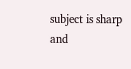subject is sharp and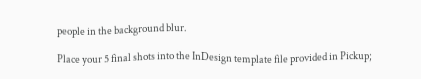people in the background blur.

Place your 5 final shots into the InDesign template file provided in Pickup;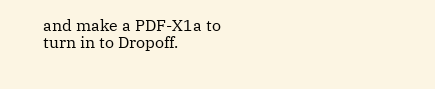and make a PDF-X1a to turn in to Dropoff.